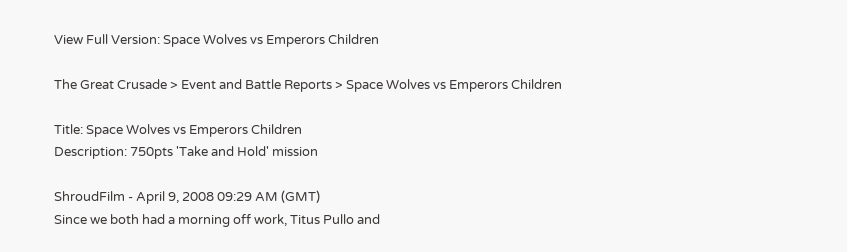View Full Version: Space Wolves vs Emperors Children

The Great Crusade > Event and Battle Reports > Space Wolves vs Emperors Children

Title: Space Wolves vs Emperors Children
Description: 750pts 'Take and Hold' mission

ShroudFilm - April 9, 2008 09:29 AM (GMT)
Since we both had a morning off work, Titus Pullo and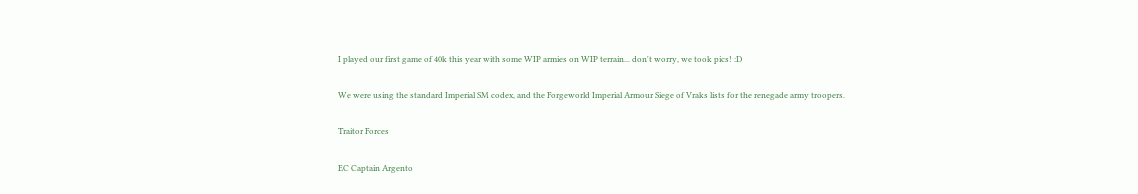I played our first game of 40k this year with some WIP armies on WIP terrain... don't worry, we took pics! :D

We were using the standard Imperial SM codex, and the Forgeworld Imperial Armour Siege of Vraks lists for the renegade army troopers.

Traitor Forces

EC Captain Argento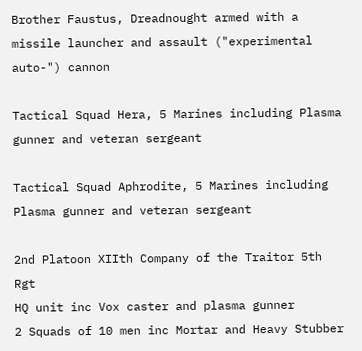Brother Faustus, Dreadnought armed with a missile launcher and assault ("experimental auto-") cannon

Tactical Squad Hera, 5 Marines including Plasma gunner and veteran sergeant

Tactical Squad Aphrodite, 5 Marines including Plasma gunner and veteran sergeant

2nd Platoon XIIth Company of the Traitor 5th Rgt
HQ unit inc Vox caster and plasma gunner
2 Squads of 10 men inc Mortar and Heavy Stubber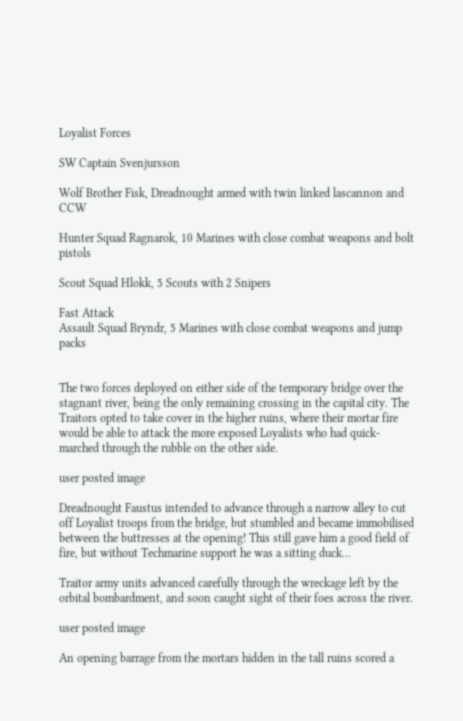Loyalist Forces

SW Captain Svenjursson

Wolf Brother Fisk, Dreadnought armed with twin linked lascannon and CCW

Hunter Squad Ragnarok, 10 Marines with close combat weapons and bolt pistols

Scout Squad Hlokk, 5 Scouts with 2 Snipers

Fast Attack
Assault Squad Bryndr, 5 Marines with close combat weapons and jump packs


The two forces deployed on either side of the temporary bridge over the stagnant river, being the only remaining crossing in the capital city. The Traitors opted to take cover in the higher ruins, where their mortar fire would be able to attack the more exposed Loyalists who had quick-marched through the rubble on the other side.

user posted image

Dreadnought Faustus intended to advance through a narrow alley to cut off Loyalist troops from the bridge, but stumbled and became immobilised between the buttresses at the opening! This still gave him a good field of fire, but without Techmarine support he was a sitting duck...

Traitor army units advanced carefully through the wreckage left by the orbital bombardment, and soon caught sight of their foes across the river.

user posted image

An opening barrage from the mortars hidden in the tall ruins scored a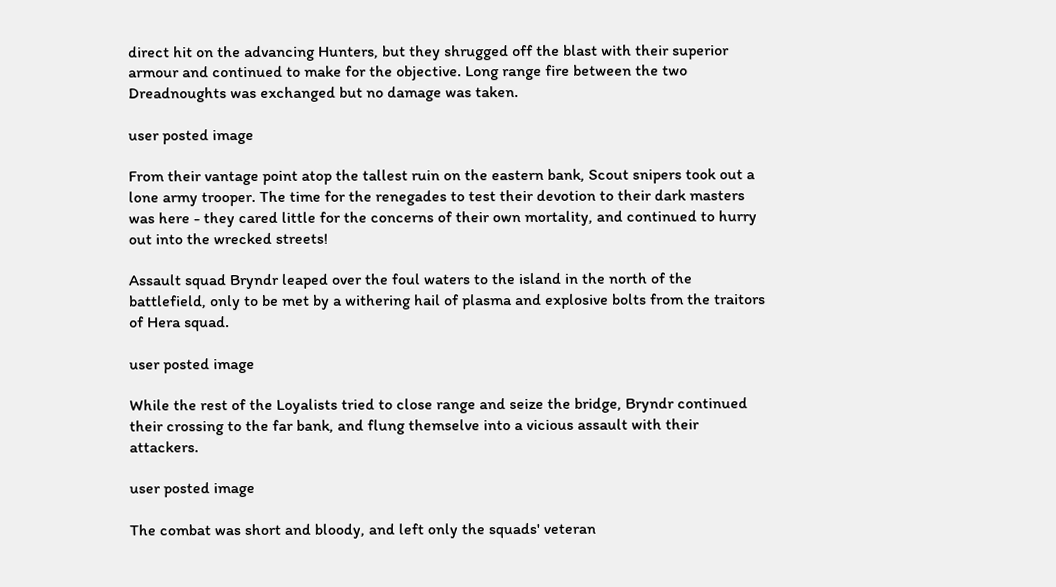direct hit on the advancing Hunters, but they shrugged off the blast with their superior armour and continued to make for the objective. Long range fire between the two Dreadnoughts was exchanged but no damage was taken.

user posted image

From their vantage point atop the tallest ruin on the eastern bank, Scout snipers took out a lone army trooper. The time for the renegades to test their devotion to their dark masters was here - they cared little for the concerns of their own mortality, and continued to hurry out into the wrecked streets!

Assault squad Bryndr leaped over the foul waters to the island in the north of the battlefield, only to be met by a withering hail of plasma and explosive bolts from the traitors of Hera squad.

user posted image

While the rest of the Loyalists tried to close range and seize the bridge, Bryndr continued their crossing to the far bank, and flung themselve into a vicious assault with their attackers.

user posted image

The combat was short and bloody, and left only the squads' veteran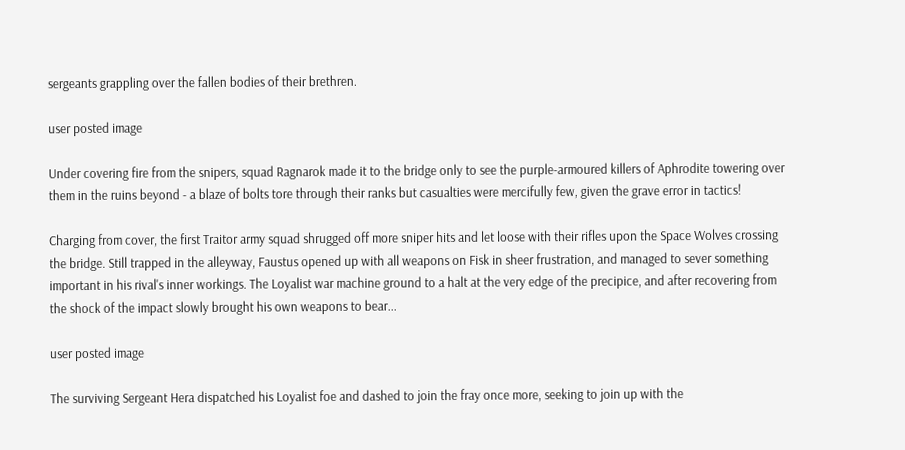sergeants grappling over the fallen bodies of their brethren.

user posted image

Under covering fire from the snipers, squad Ragnarok made it to the bridge only to see the purple-armoured killers of Aphrodite towering over them in the ruins beyond - a blaze of bolts tore through their ranks but casualties were mercifully few, given the grave error in tactics!

Charging from cover, the first Traitor army squad shrugged off more sniper hits and let loose with their rifles upon the Space Wolves crossing the bridge. Still trapped in the alleyway, Faustus opened up with all weapons on Fisk in sheer frustration, and managed to sever something important in his rival's inner workings. The Loyalist war machine ground to a halt at the very edge of the precipice, and after recovering from the shock of the impact slowly brought his own weapons to bear...

user posted image

The surviving Sergeant Hera dispatched his Loyalist foe and dashed to join the fray once more, seeking to join up with the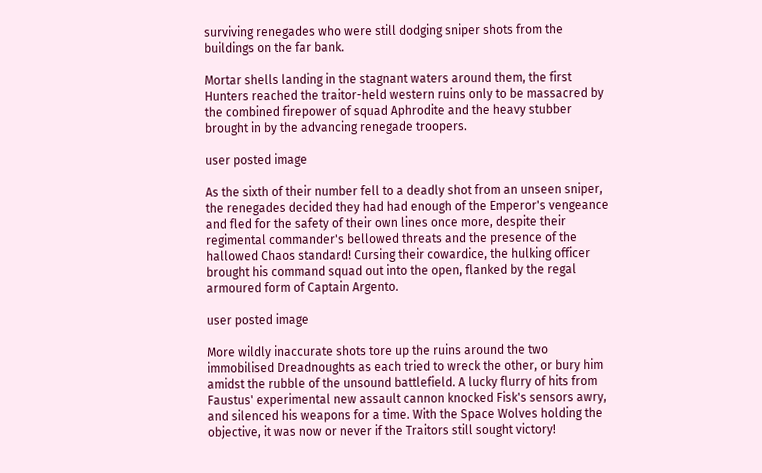surviving renegades who were still dodging sniper shots from the buildings on the far bank.

Mortar shells landing in the stagnant waters around them, the first Hunters reached the traitor-held western ruins only to be massacred by the combined firepower of squad Aphrodite and the heavy stubber brought in by the advancing renegade troopers.

user posted image

As the sixth of their number fell to a deadly shot from an unseen sniper, the renegades decided they had had enough of the Emperor's vengeance and fled for the safety of their own lines once more, despite their regimental commander's bellowed threats and the presence of the hallowed Chaos standard! Cursing their cowardice, the hulking officer brought his command squad out into the open, flanked by the regal armoured form of Captain Argento.

user posted image

More wildly inaccurate shots tore up the ruins around the two immobilised Dreadnoughts as each tried to wreck the other, or bury him amidst the rubble of the unsound battlefield. A lucky flurry of hits from Faustus' experimental new assault cannon knocked Fisk's sensors awry, and silenced his weapons for a time. With the Space Wolves holding the objective, it was now or never if the Traitors still sought victory!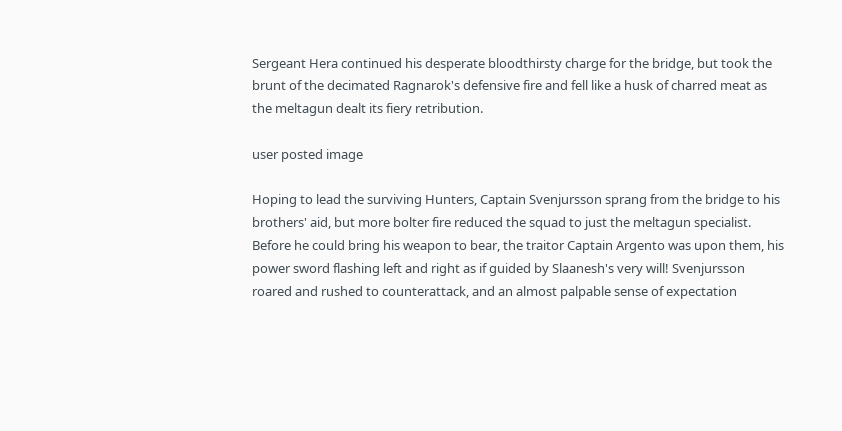Sergeant Hera continued his desperate bloodthirsty charge for the bridge, but took the brunt of the decimated Ragnarok's defensive fire and fell like a husk of charred meat as the meltagun dealt its fiery retribution.

user posted image

Hoping to lead the surviving Hunters, Captain Svenjursson sprang from the bridge to his brothers' aid, but more bolter fire reduced the squad to just the meltagun specialist. Before he could bring his weapon to bear, the traitor Captain Argento was upon them, his power sword flashing left and right as if guided by Slaanesh's very will! Svenjursson roared and rushed to counterattack, and an almost palpable sense of expectation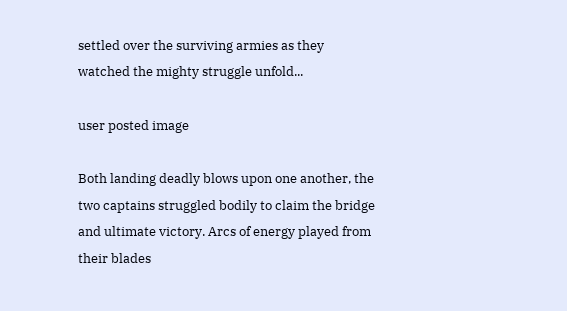settled over the surviving armies as they watched the mighty struggle unfold...

user posted image

Both landing deadly blows upon one another, the two captains struggled bodily to claim the bridge and ultimate victory. Arcs of energy played from their blades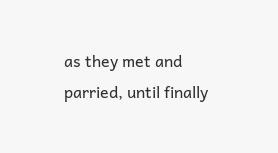as they met and parried, until finally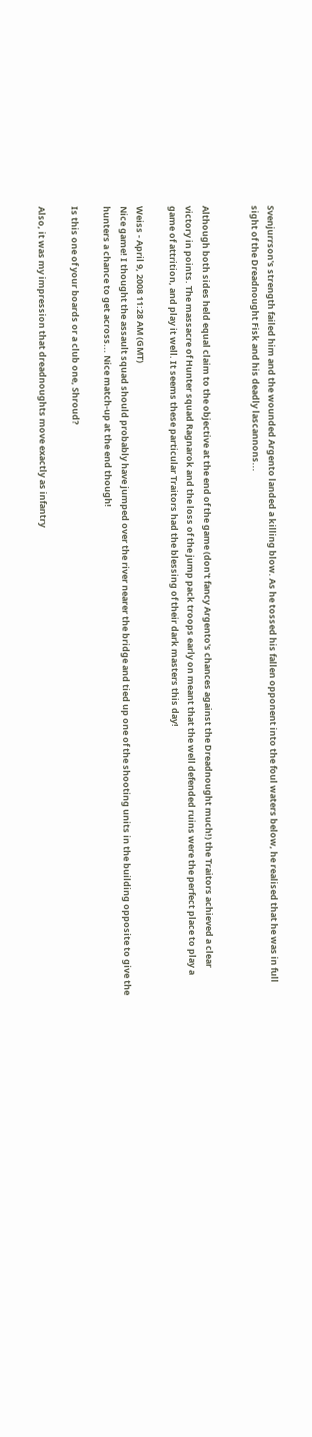Svenjurrson's strength failed him and the wounded Argento landed a killing blow. As he tossed his fallen opponent into the foul waters below, he realised that he was in full sight of the Dreadnought Fisk and his deadly lascannons...


Although both sides held equal claim to the objective at the end of the game (don't fancy Argento's chances against the Dreadnought much!) the Traitors achieved a clear victory in points. The massacre of Hunter squad Ragnarok and the loss of the jump pack troops early on meant that the well defended ruins were the perfect place to play a game of attrition, and play it well. It seems these particular Traitors had the blessing of their dark masters this day!

Weiss - April 9, 2008 11:28 AM (GMT)
Nice game! I thought the assault squad should probably have jumped over the river nearer the bridge and tied up one of the shooting units in the building opposite to give the hunters a chance to get across... Nice match-up at the end though!

Is this one of your boards or a club one, Shroud?

Also, it was my impression that dreadnoughts move exactly as infantry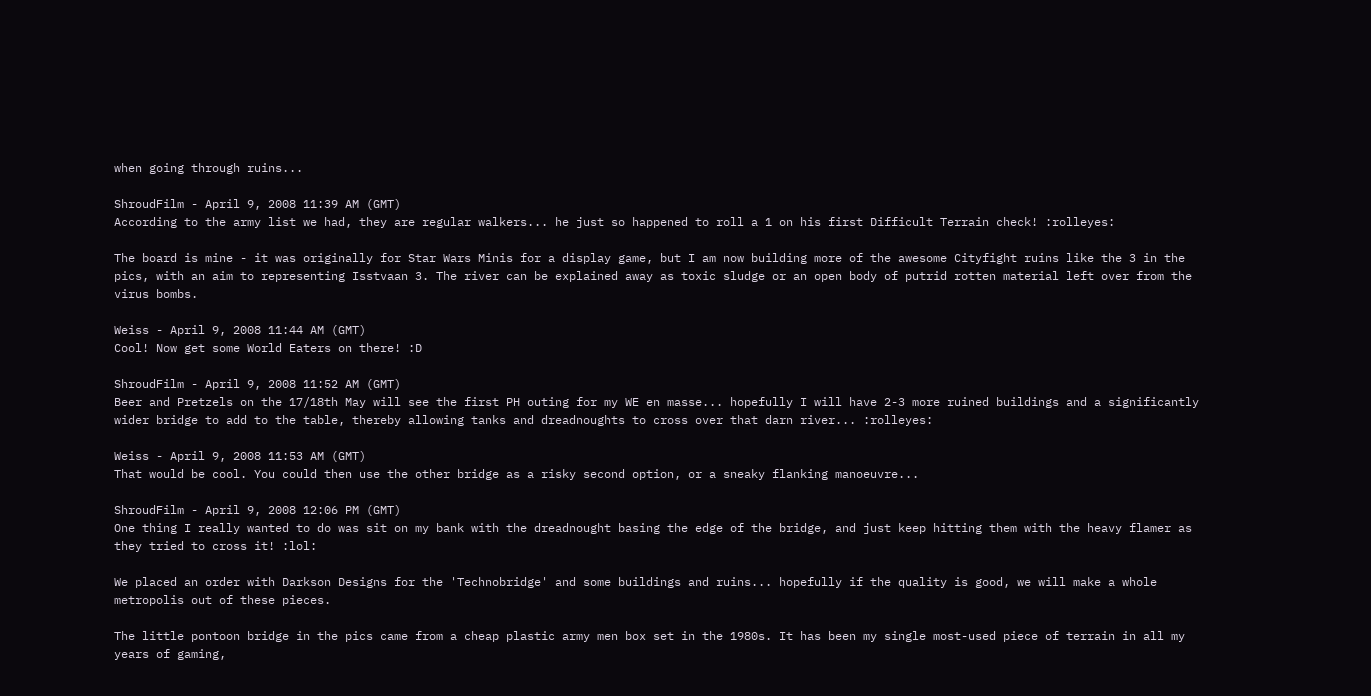when going through ruins...

ShroudFilm - April 9, 2008 11:39 AM (GMT)
According to the army list we had, they are regular walkers... he just so happened to roll a 1 on his first Difficult Terrain check! :rolleyes:

The board is mine - it was originally for Star Wars Minis for a display game, but I am now building more of the awesome Cityfight ruins like the 3 in the pics, with an aim to representing Isstvaan 3. The river can be explained away as toxic sludge or an open body of putrid rotten material left over from the virus bombs.

Weiss - April 9, 2008 11:44 AM (GMT)
Cool! Now get some World Eaters on there! :D

ShroudFilm - April 9, 2008 11:52 AM (GMT)
Beer and Pretzels on the 17/18th May will see the first PH outing for my WE en masse... hopefully I will have 2-3 more ruined buildings and a significantly wider bridge to add to the table, thereby allowing tanks and dreadnoughts to cross over that darn river... :rolleyes:

Weiss - April 9, 2008 11:53 AM (GMT)
That would be cool. You could then use the other bridge as a risky second option, or a sneaky flanking manoeuvre...

ShroudFilm - April 9, 2008 12:06 PM (GMT)
One thing I really wanted to do was sit on my bank with the dreadnought basing the edge of the bridge, and just keep hitting them with the heavy flamer as they tried to cross it! :lol:

We placed an order with Darkson Designs for the 'Technobridge' and some buildings and ruins... hopefully if the quality is good, we will make a whole metropolis out of these pieces.

The little pontoon bridge in the pics came from a cheap plastic army men box set in the 1980s. It has been my single most-used piece of terrain in all my years of gaming,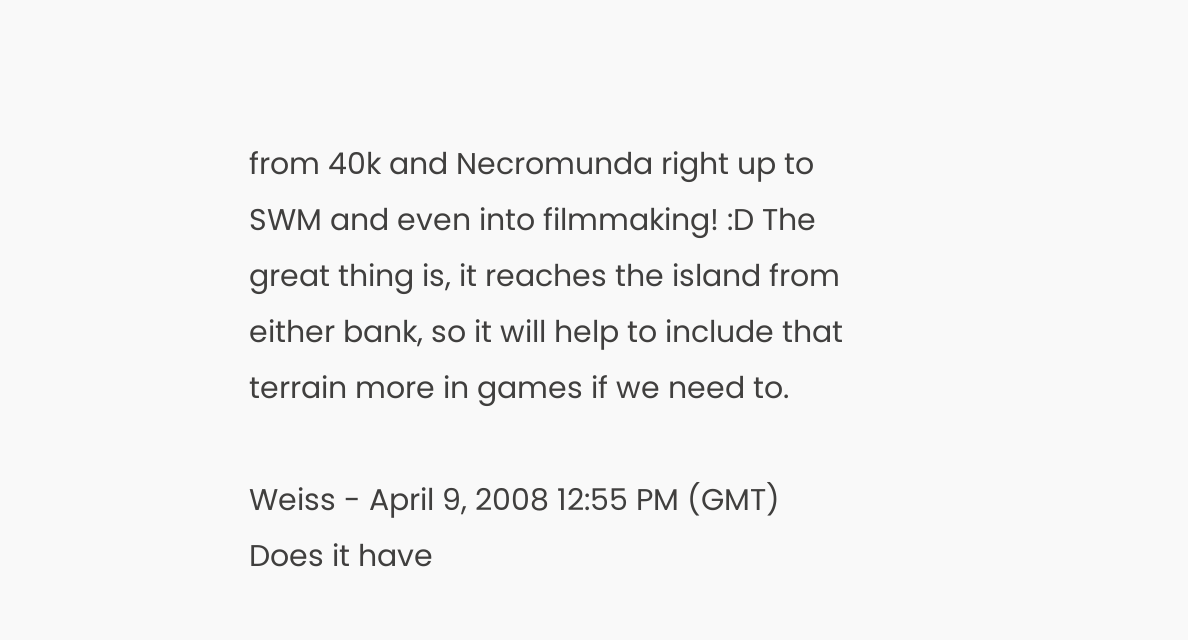from 40k and Necromunda right up to SWM and even into filmmaking! :D The great thing is, it reaches the island from either bank, so it will help to include that terrain more in games if we need to.

Weiss - April 9, 2008 12:55 PM (GMT)
Does it have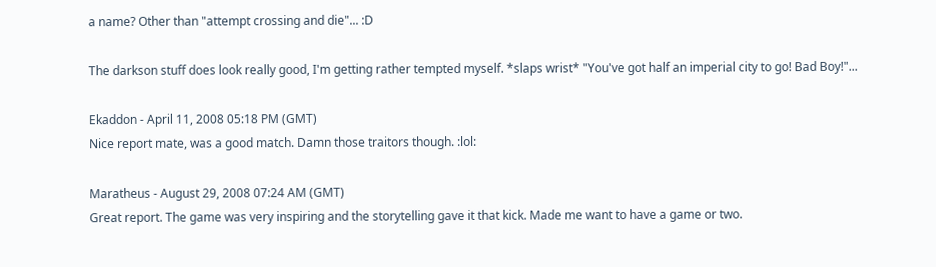a name? Other than "attempt crossing and die"... :D

The darkson stuff does look really good, I'm getting rather tempted myself. *slaps wrist* "You've got half an imperial city to go! Bad Boy!"...

Ekaddon - April 11, 2008 05:18 PM (GMT)
Nice report mate, was a good match. Damn those traitors though. :lol:

Maratheus - August 29, 2008 07:24 AM (GMT)
Great report. The game was very inspiring and the storytelling gave it that kick. Made me want to have a game or two.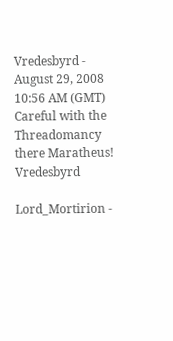Vredesbyrd - August 29, 2008 10:56 AM (GMT)
Careful with the Threadomancy there Maratheus! Vredesbyrd

Lord_Mortirion -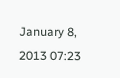January 8, 2013 07:23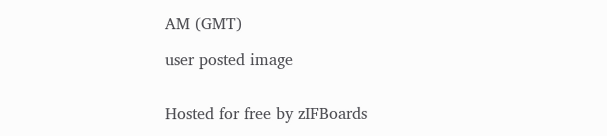AM (GMT)

user posted image


Hosted for free by zIFBoards